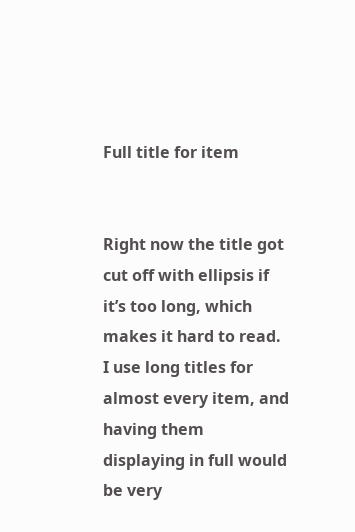Full title for item


Right now the title got cut off with ellipsis if it’s too long, which makes it hard to read. I use long titles for almost every item, and having them displaying in full would be very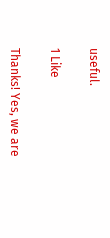useful.

1 Like

Thanks! Yes, we are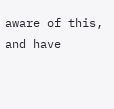aware of this, and have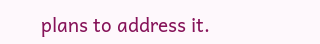plans to address it.